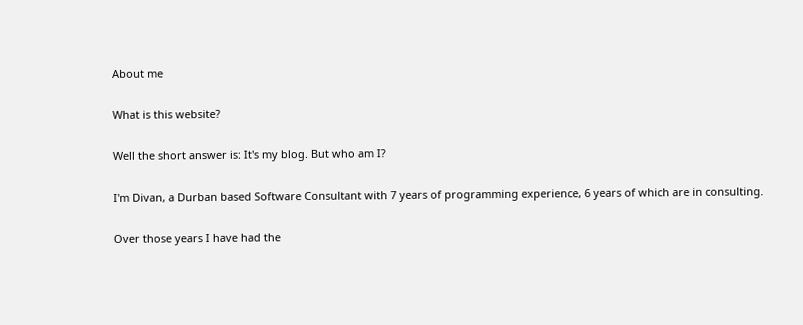About me

What is this website?

Well the short answer is: It's my blog. But who am I?

I'm Divan, a Durban based Software Consultant with 7 years of programming experience, 6 years of which are in consulting.

Over those years I have had the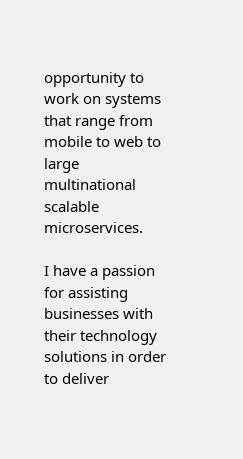opportunity to work on systems that range from mobile to web to large multinational scalable microservices.

I have a passion for assisting businesses with their technology solutions in order to deliver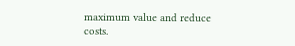maximum value and reduce costs.